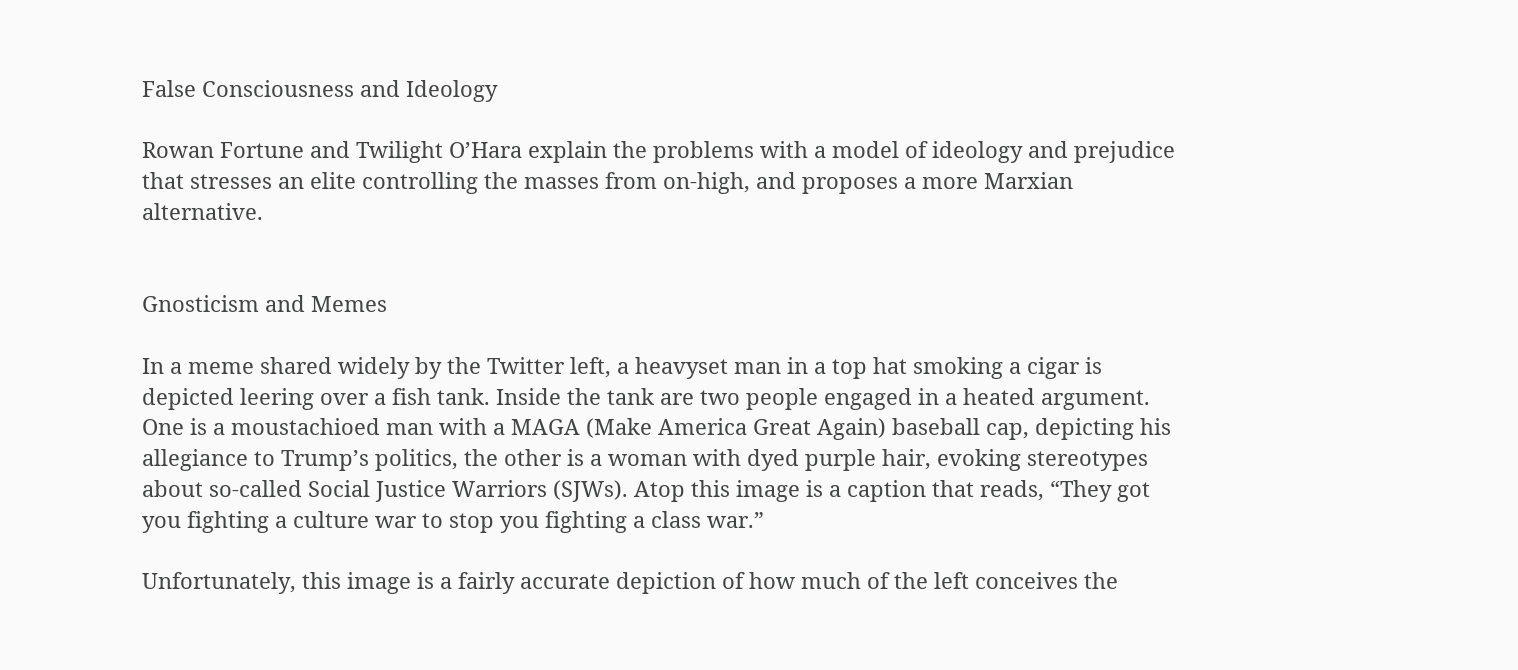False Consciousness and Ideology

Rowan Fortune and Twilight O’Hara explain the problems with a model of ideology and prejudice that stresses an elite controlling the masses from on-high, and proposes a more Marxian alternative.


Gnosticism and Memes

In a meme shared widely by the Twitter left, a heavyset man in a top hat smoking a cigar is depicted leering over a fish tank. Inside the tank are two people engaged in a heated argument. One is a moustachioed man with a MAGA (Make America Great Again) baseball cap, depicting his allegiance to Trump’s politics, the other is a woman with dyed purple hair, evoking stereotypes about so-called Social Justice Warriors (SJWs). Atop this image is a caption that reads, “They got you fighting a culture war to stop you fighting a class war.”

Unfortunately, this image is a fairly accurate depiction of how much of the left conceives the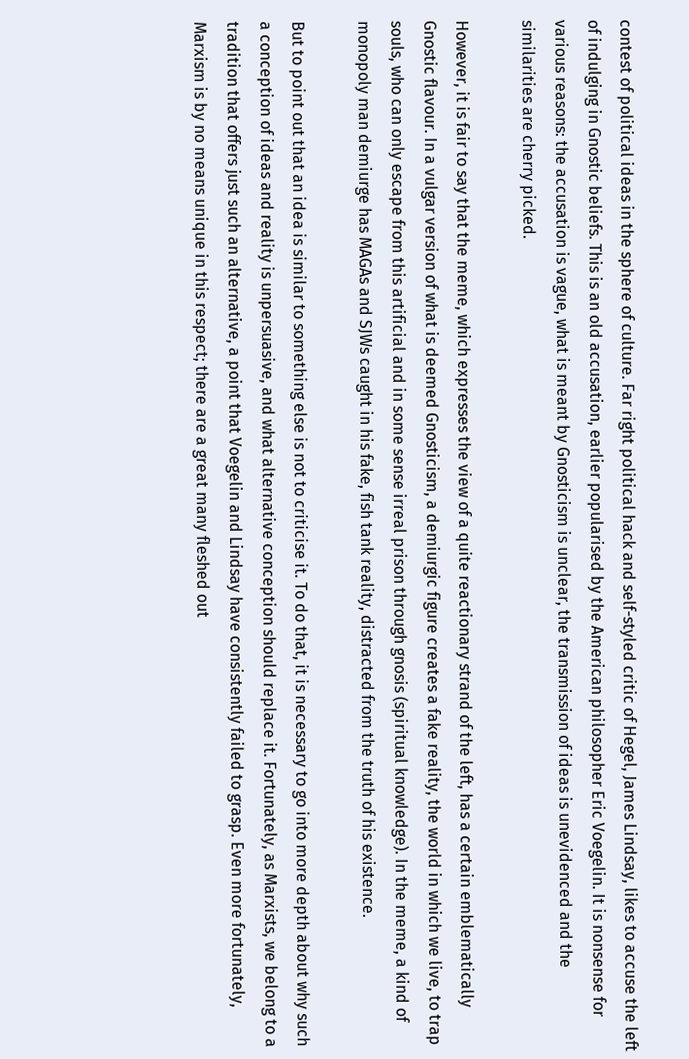contest of political ideas in the sphere of culture. Far right political hack and self-styled critic of Hegel, James Lindsay, likes to accuse the left of indulging in Gnostic beliefs. This is an old accusation, earlier popularised by the American philosopher Eric Voegelin. It is nonsense for various reasons: the accusation is vague, what is meant by Gnosticism is unclear, the transmission of ideas is unevidenced and the similarities are cherry picked.

However, it is fair to say that the meme, which expresses the view of a quite reactionary strand of the left, has a certain emblematically Gnostic flavour. In a vulgar version of what is deemed Gnosticism, a demiurgic figure creates a fake reality, the world in which we live, to trap souls, who can only escape from this artificial and in some sense irreal prison through gnosis (spiritual knowledge). In the meme, a kind of monopoly man demiurge has MAGAs and SJWs caught in his fake, fish tank reality, distracted from the truth of his existence.

But to point out that an idea is similar to something else is not to criticise it. To do that, it is necessary to go into more depth about why such a conception of ideas and reality is unpersuasive, and what alternative conception should replace it. Fortunately, as Marxists, we belong to a tradition that offers just such an alternative, a point that Voegelin and Lindsay have consistently failed to grasp. Even more fortunately, Marxism is by no means unique in this respect; there are a great many fleshed out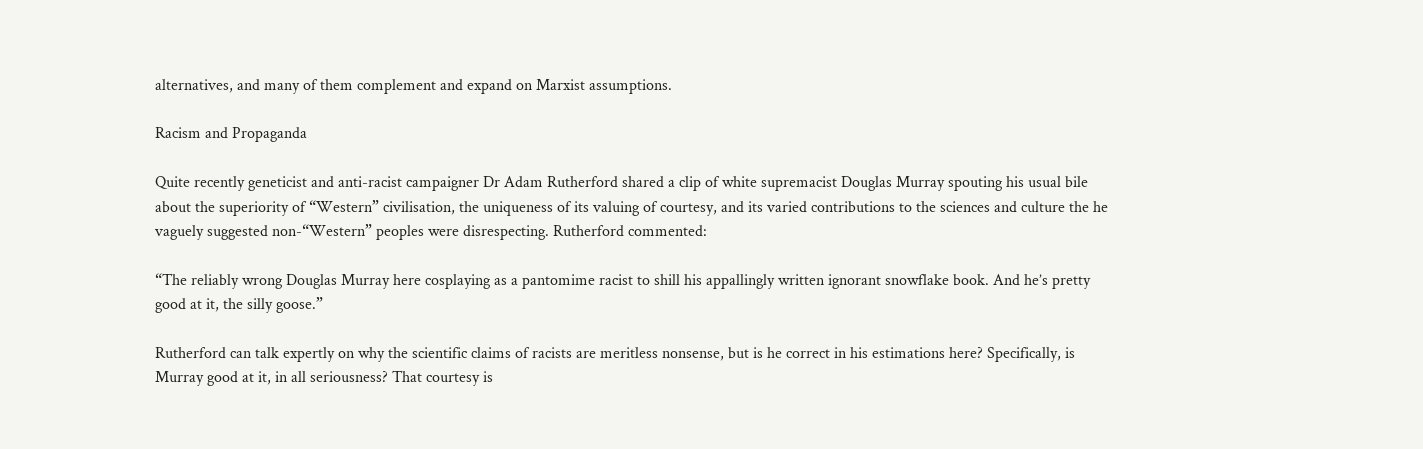alternatives, and many of them complement and expand on Marxist assumptions.

Racism and Propaganda

Quite recently geneticist and anti-racist campaigner Dr Adam Rutherford shared a clip of white supremacist Douglas Murray spouting his usual bile about the superiority of “Western” civilisation, the uniqueness of its valuing of courtesy, and its varied contributions to the sciences and culture the he vaguely suggested non-“Western” peoples were disrespecting. Rutherford commented:

“The reliably wrong Douglas Murray here cosplaying as a pantomime racist to shill his appallingly written ignorant snowflake book. And he’s pretty good at it, the silly goose.”

Rutherford can talk expertly on why the scientific claims of racists are meritless nonsense, but is he correct in his estimations here? Specifically, is Murray good at it, in all seriousness? That courtesy is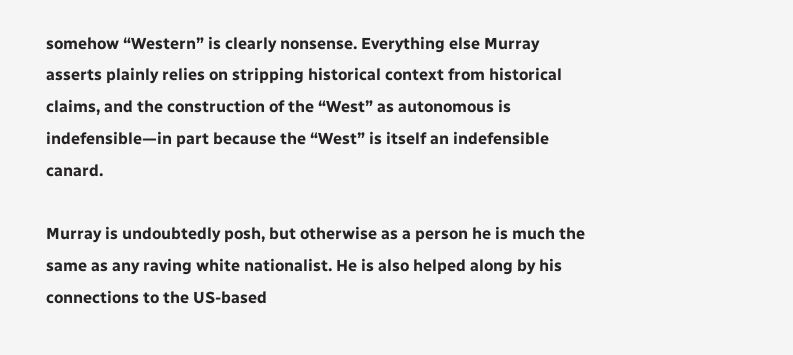somehow “Western” is clearly nonsense. Everything else Murray asserts plainly relies on stripping historical context from historical claims, and the construction of the “West” as autonomous is indefensible—in part because the “West” is itself an indefensible canard.

Murray is undoubtedly posh, but otherwise as a person he is much the same as any raving white nationalist. He is also helped along by his connections to the US-based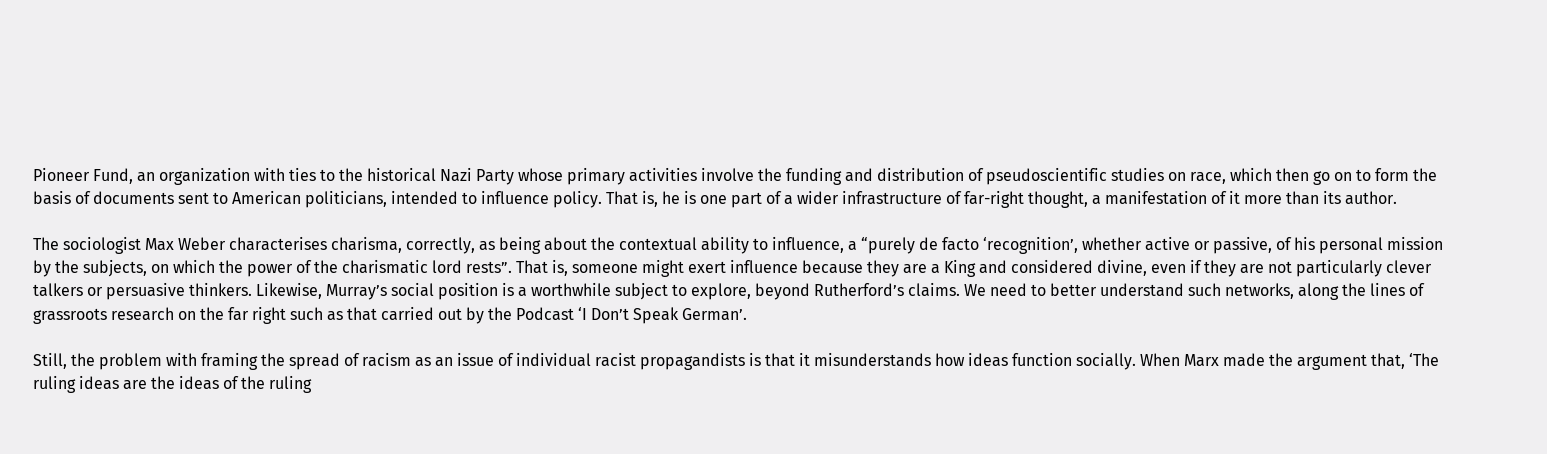Pioneer Fund, an organization with ties to the historical Nazi Party whose primary activities involve the funding and distribution of pseudoscientific studies on race, which then go on to form the basis of documents sent to American politicians, intended to influence policy. That is, he is one part of a wider infrastructure of far-right thought, a manifestation of it more than its author.

The sociologist Max Weber characterises charisma, correctly, as being about the contextual ability to influence, a “purely de facto ‘recognition’, whether active or passive, of his personal mission by the subjects, on which the power of the charismatic lord rests”. That is, someone might exert influence because they are a King and considered divine, even if they are not particularly clever talkers or persuasive thinkers. Likewise, Murray’s social position is a worthwhile subject to explore, beyond Rutherford’s claims. We need to better understand such networks, along the lines of grassroots research on the far right such as that carried out by the Podcast ‘I Don’t Speak German’.

Still, the problem with framing the spread of racism as an issue of individual racist propagandists is that it misunderstands how ideas function socially. When Marx made the argument that, ‘The ruling ideas are the ideas of the ruling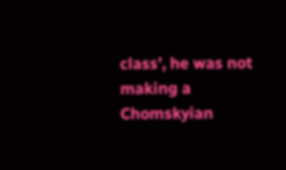class’, he was not making a Chomskyian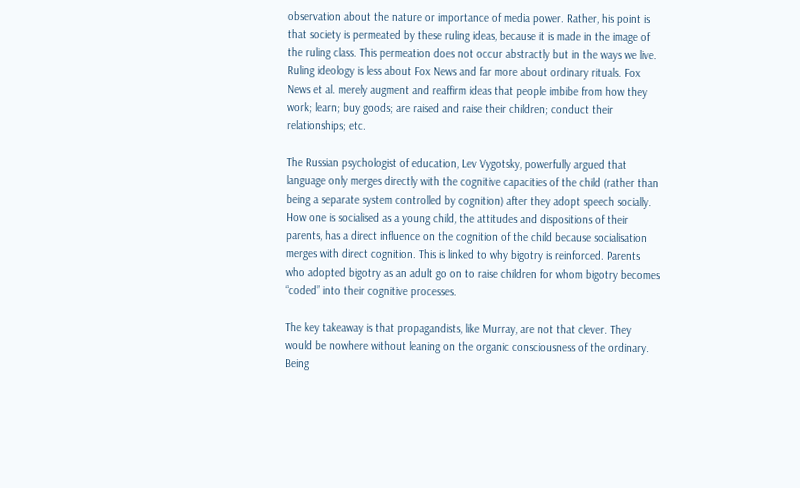observation about the nature or importance of media power. Rather, his point is that society is permeated by these ruling ideas, because it is made in the image of the ruling class. This permeation does not occur abstractly but in the ways we live. Ruling ideology is less about Fox News and far more about ordinary rituals. Fox News et al. merely augment and reaffirm ideas that people imbibe from how they work; learn; buy goods; are raised and raise their children; conduct their relationships; etc.

The Russian psychologist of education, Lev Vygotsky, powerfully argued that language only merges directly with the cognitive capacities of the child (rather than being a separate system controlled by cognition) after they adopt speech socially. How one is socialised as a young child, the attitudes and dispositions of their parents, has a direct influence on the cognition of the child because socialisation merges with direct cognition. This is linked to why bigotry is reinforced. Parents who adopted bigotry as an adult go on to raise children for whom bigotry becomes “coded” into their cognitive processes.

The key takeaway is that propagandists, like Murray, are not that clever. They would be nowhere without leaning on the organic consciousness of the ordinary. Being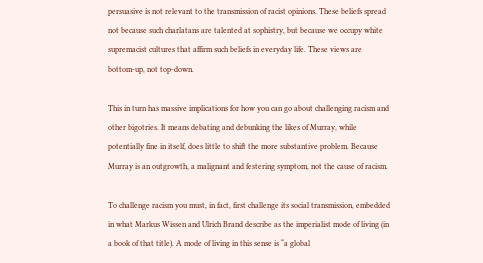persuasive is not relevant to the transmission of racist opinions. These beliefs spread not because such charlatans are talented at sophistry, but because we occupy white supremacist cultures that affirm such beliefs in everyday life. These views are bottom-up, not top-down.

This in turn has massive implications for how you can go about challenging racism and other bigotries. It means debating and debunking the likes of Murray, while potentially fine in itself, does little to shift the more substantive problem. Because Murray is an outgrowth, a malignant and festering symptom, not the cause of racism.

To challenge racism you must, in fact, first challenge its social transmission, embedded in what Markus Wissen and Ulrich Brand describe as the imperialist mode of living (in a book of that title). A mode of living in this sense is “a global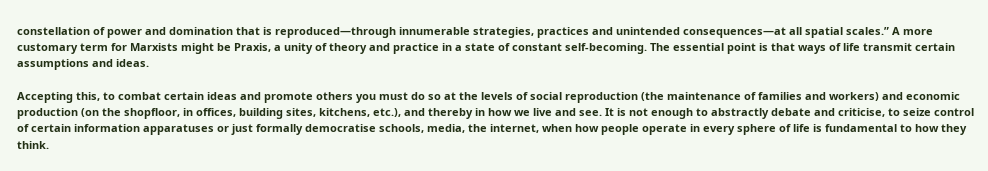constellation of power and domination that is reproduced—through innumerable strategies, practices and unintended consequences—at all spatial scales.” A more customary term for Marxists might be Praxis, a unity of theory and practice in a state of constant self-becoming. The essential point is that ways of life transmit certain assumptions and ideas.

Accepting this, to combat certain ideas and promote others you must do so at the levels of social reproduction (the maintenance of families and workers) and economic production (on the shopfloor, in offices, building sites, kitchens, etc.), and thereby in how we live and see. It is not enough to abstractly debate and criticise, to seize control of certain information apparatuses or just formally democratise schools, media, the internet, when how people operate in every sphere of life is fundamental to how they think.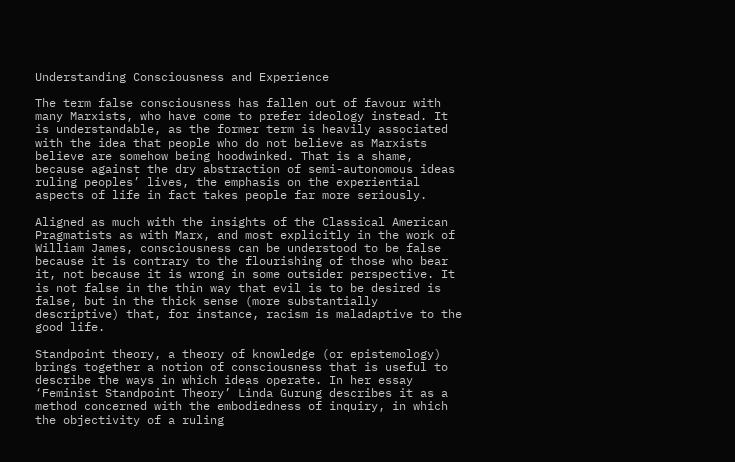Understanding Consciousness and Experience

The term false consciousness has fallen out of favour with many Marxists, who have come to prefer ideology instead. It is understandable, as the former term is heavily associated with the idea that people who do not believe as Marxists believe are somehow being hoodwinked. That is a shame, because against the dry abstraction of semi-autonomous ideas ruling peoples’ lives, the emphasis on the experiential aspects of life in fact takes people far more seriously.

Aligned as much with the insights of the Classical American Pragmatists as with Marx, and most explicitly in the work of William James, consciousness can be understood to be false because it is contrary to the flourishing of those who bear it, not because it is wrong in some outsider perspective. It is not false in the thin way that evil is to be desired is false, but in the thick sense (more substantially descriptive) that, for instance, racism is maladaptive to the good life.

Standpoint theory, a theory of knowledge (or epistemology) brings together a notion of consciousness that is useful to describe the ways in which ideas operate. In her essay ‘Feminist Standpoint Theory’ Linda Gurung describes it as a method concerned with the embodiedness of inquiry, in which the objectivity of a ruling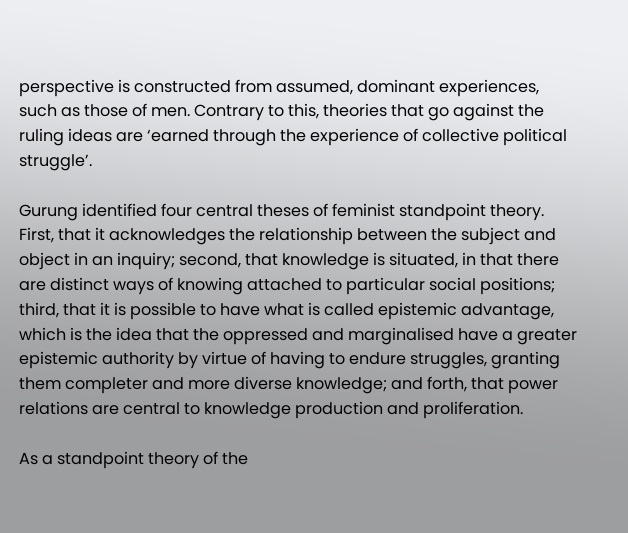perspective is constructed from assumed, dominant experiences, such as those of men. Contrary to this, theories that go against the ruling ideas are ‘earned through the experience of collective political struggle’.

Gurung identified four central theses of feminist standpoint theory. First, that it acknowledges the relationship between the subject and object in an inquiry; second, that knowledge is situated, in that there are distinct ways of knowing attached to particular social positions; third, that it is possible to have what is called epistemic advantage, which is the idea that the oppressed and marginalised have a greater epistemic authority by virtue of having to endure struggles, granting them completer and more diverse knowledge; and forth, that power relations are central to knowledge production and proliferation.

As a standpoint theory of the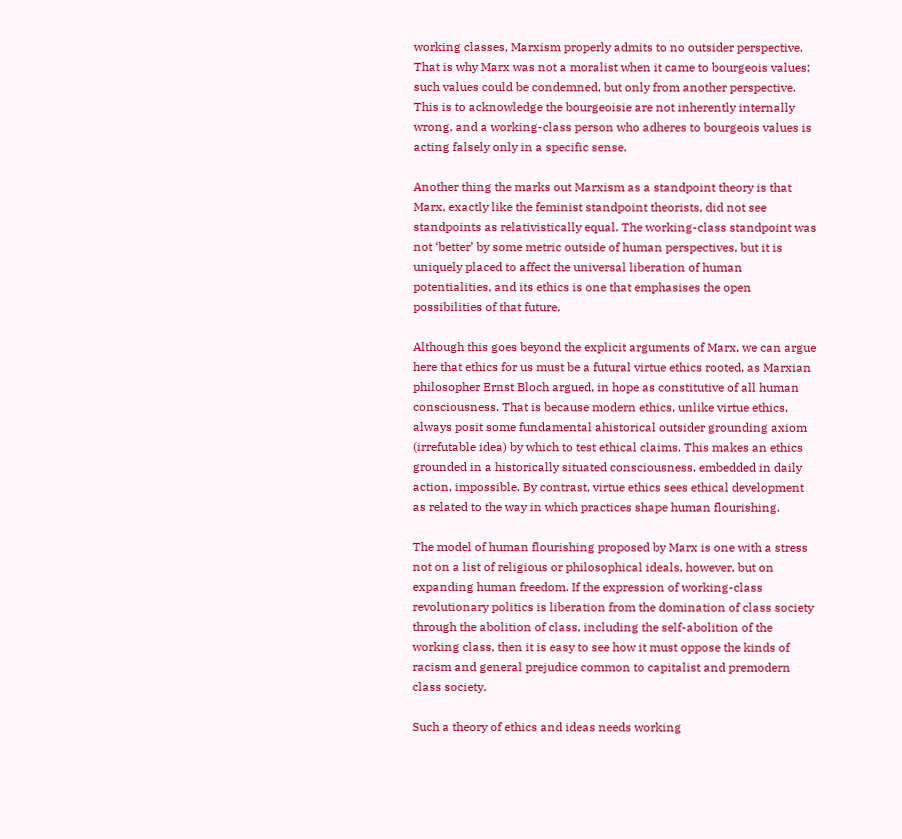working classes, Marxism properly admits to no outsider perspective. That is why Marx was not a moralist when it came to bourgeois values; such values could be condemned, but only from another perspective. This is to acknowledge the bourgeoisie are not inherently internally wrong, and a working-class person who adheres to bourgeois values is acting falsely only in a specific sense.

Another thing the marks out Marxism as a standpoint theory is that Marx, exactly like the feminist standpoint theorists, did not see standpoints as relativistically equal. The working-class standpoint was not ‘better’ by some metric outside of human perspectives, but it is uniquely placed to affect the universal liberation of human potentialities, and its ethics is one that emphasises the open possibilities of that future.

Although this goes beyond the explicit arguments of Marx, we can argue here that ethics for us must be a futural virtue ethics rooted, as Marxian philosopher Ernst Bloch argued, in hope as constitutive of all human consciousness. That is because modern ethics, unlike virtue ethics, always posit some fundamental ahistorical outsider grounding axiom (irrefutable idea) by which to test ethical claims. This makes an ethics grounded in a historically situated consciousness, embedded in daily action, impossible. By contrast, virtue ethics sees ethical development as related to the way in which practices shape human flourishing.

The model of human flourishing proposed by Marx is one with a stress not on a list of religious or philosophical ideals, however, but on expanding human freedom. If the expression of working-class revolutionary politics is liberation from the domination of class society through the abolition of class, including the self-abolition of the working class, then it is easy to see how it must oppose the kinds of racism and general prejudice common to capitalist and premodern class society.

Such a theory of ethics and ideas needs working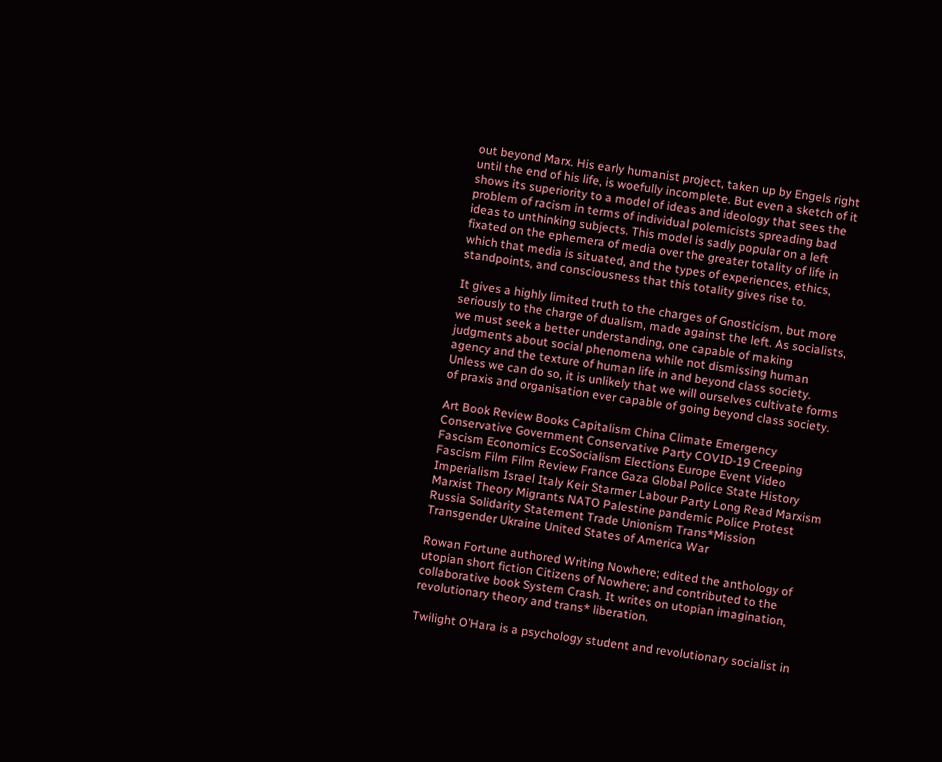out beyond Marx. His early humanist project, taken up by Engels right until the end of his life, is woefully incomplete. But even a sketch of it shows its superiority to a model of ideas and ideology that sees the problem of racism in terms of individual polemicists spreading bad ideas to unthinking subjects. This model is sadly popular on a left fixated on the ephemera of media over the greater totality of life in which that media is situated, and the types of experiences, ethics, standpoints, and consciousness that this totality gives rise to.

It gives a highly limited truth to the charges of Gnosticism, but more seriously to the charge of dualism, made against the left. As socialists, we must seek a better understanding, one capable of making judgments about social phenomena while not dismissing human agency and the texture of human life in and beyond class society. Unless we can do so, it is unlikely that we will ourselves cultivate forms of praxis and organisation ever capable of going beyond class society.

Art Book Review Books Capitalism China Climate Emergency Conservative Government Conservative Party COVID-19 Creeping Fascism Economics EcoSocialism Elections Europe Event Video Fascism Film Film Review France Gaza Global Police State History Imperialism Israel Italy Keir Starmer Labour Party Long Read Marxism Marxist Theory Migrants NATO Palestine pandemic Police Protest Russia Solidarity Statement Trade Unionism Trans*Mission Transgender Ukraine United States of America War

Rowan Fortune authored Writing Nowhere; edited the anthology of utopian short fiction Citizens of Nowhere; and contributed to the collaborative book System Crash. It writes on utopian imagination, revolutionary theory and trans* liberation.

Twilight O’Hara is a psychology student and revolutionary socialist in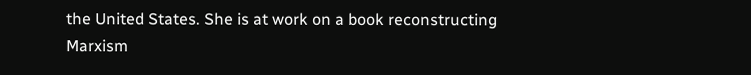the United States. She is at work on a book reconstructing Marxism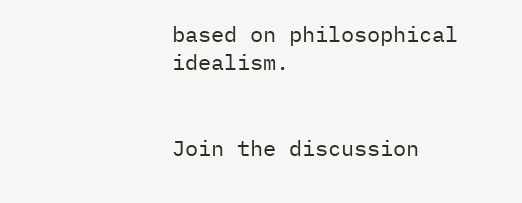based on philosophical idealism.


Join the discussion